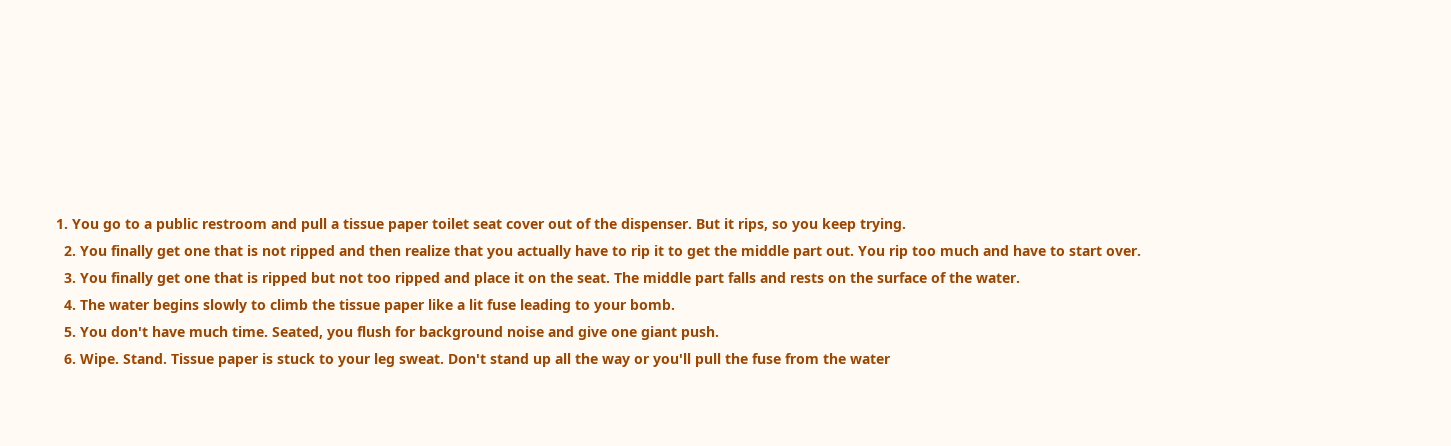1. You go to a public restroom and pull a tissue paper toilet seat cover out of the dispenser. But it rips, so you keep trying.
  2. You finally get one that is not ripped and then realize that you actually have to rip it to get the middle part out. You rip too much and have to start over.
  3. You finally get one that is ripped but not too ripped and place it on the seat. The middle part falls and rests on the surface of the water.
  4. The water begins slowly to climb the tissue paper like a lit fuse leading to your bomb.
  5. You don't have much time. Seated, you flush for background noise and give one giant push.
  6. Wipe. Stand. Tissue paper is stuck to your leg sweat. Don't stand up all the way or you'll pull the fuse from the water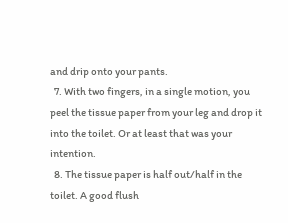and drip onto your pants.
  7. With two fingers, in a single motion, you peel the tissue paper from your leg and drop it into the toilet. Or at least that was your intention.
  8. The tissue paper is half out/half in the toilet. A good flush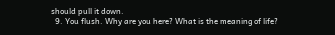should pull it down.
  9. You flush. Why are you here? What is the meaning of life?